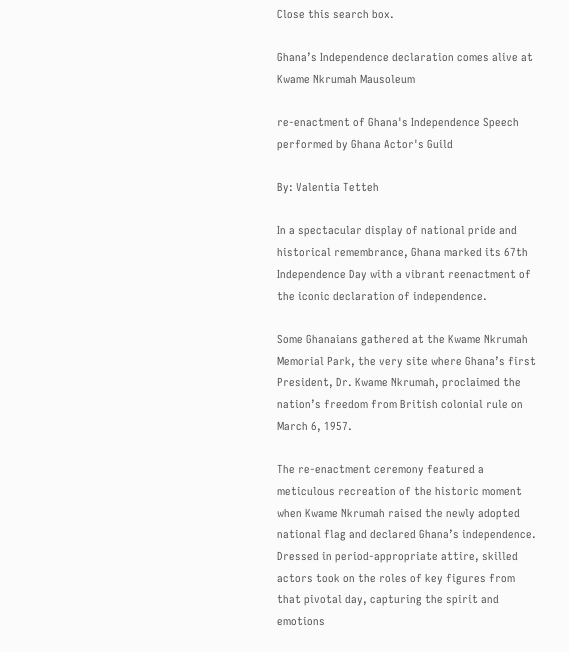Close this search box.

Ghana’s Independence declaration comes alive at Kwame Nkrumah Mausoleum

re-enactment of Ghana's Independence Speech performed by Ghana Actor's Guild

By: Valentia Tetteh

In a spectacular display of national pride and historical remembrance, Ghana marked its 67th Independence Day with a vibrant reenactment of the iconic declaration of independence.

Some Ghanaians gathered at the Kwame Nkrumah Memorial Park, the very site where Ghana’s first President, Dr. Kwame Nkrumah, proclaimed the nation’s freedom from British colonial rule on March 6, 1957.

The re-enactment ceremony featured a meticulous recreation of the historic moment when Kwame Nkrumah raised the newly adopted national flag and declared Ghana’s independence. Dressed in period-appropriate attire, skilled actors took on the roles of key figures from that pivotal day, capturing the spirit and emotions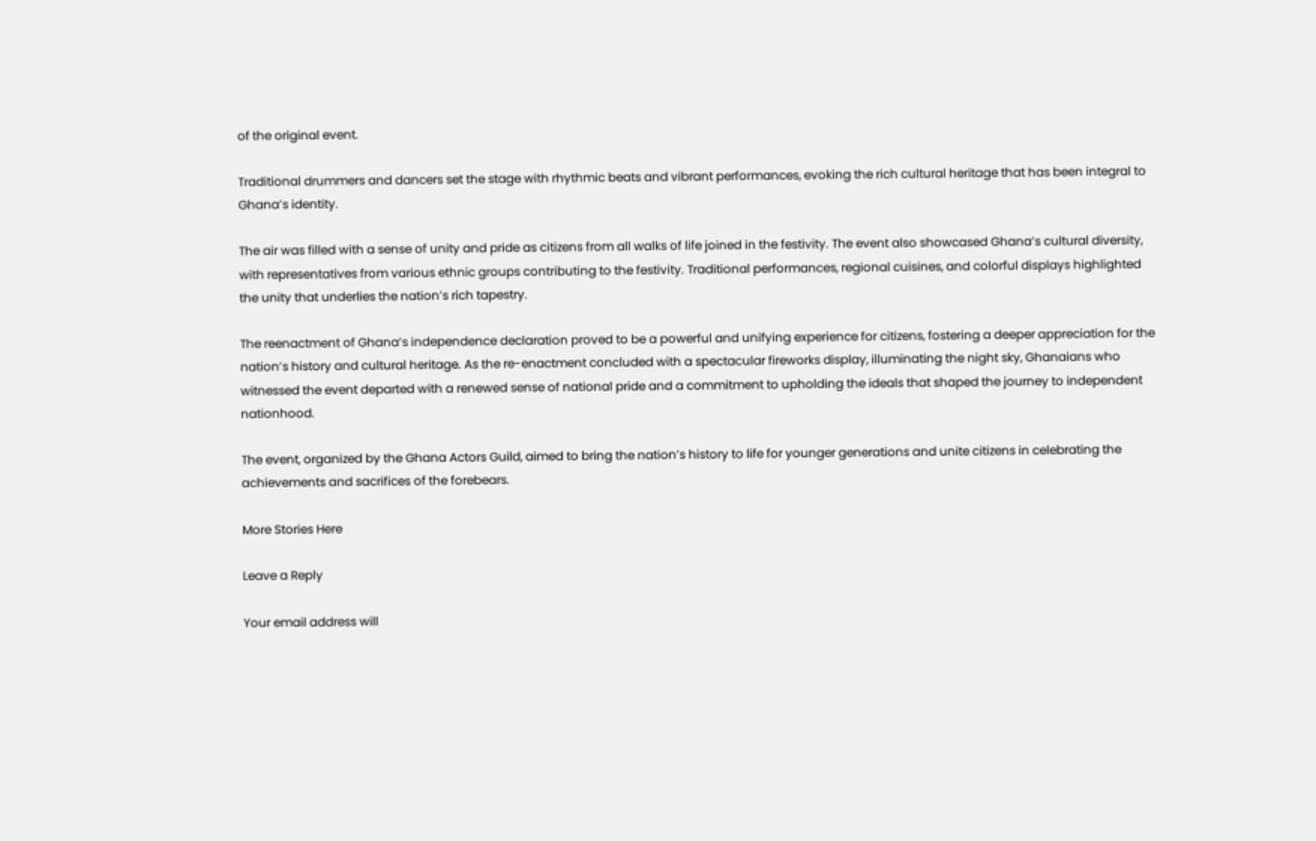of the original event.

Traditional drummers and dancers set the stage with rhythmic beats and vibrant performances, evoking the rich cultural heritage that has been integral to Ghana’s identity.

The air was filled with a sense of unity and pride as citizens from all walks of life joined in the festivity. The event also showcased Ghana’s cultural diversity, with representatives from various ethnic groups contributing to the festivity. Traditional performances, regional cuisines, and colorful displays highlighted the unity that underlies the nation’s rich tapestry.

The reenactment of Ghana’s independence declaration proved to be a powerful and unifying experience for citizens, fostering a deeper appreciation for the nation’s history and cultural heritage. As the re-enactment concluded with a spectacular fireworks display, illuminating the night sky, Ghanaians who witnessed the event departed with a renewed sense of national pride and a commitment to upholding the ideals that shaped the journey to independent nationhood.

The event, organized by the Ghana Actors Guild, aimed to bring the nation’s history to life for younger generations and unite citizens in celebrating the achievements and sacrifices of the forebears.

More Stories Here

Leave a Reply

Your email address will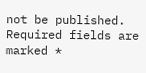not be published. Required fields are marked *